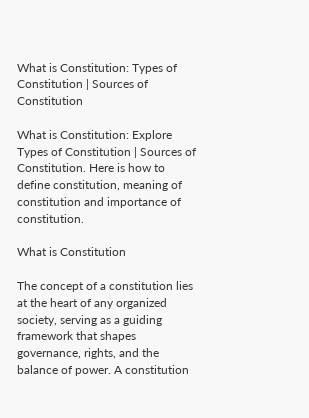What is Constitution: Types of Constitution | Sources of Constitution

What is Constitution: Explore Types of Constitution | Sources of Constitution. Here is how to define constitution, meaning of constitution and importance of constitution.

What is Constitution

The concept of a constitution lies at the heart of any organized society, serving as a guiding framework that shapes governance, rights, and the balance of power. A constitution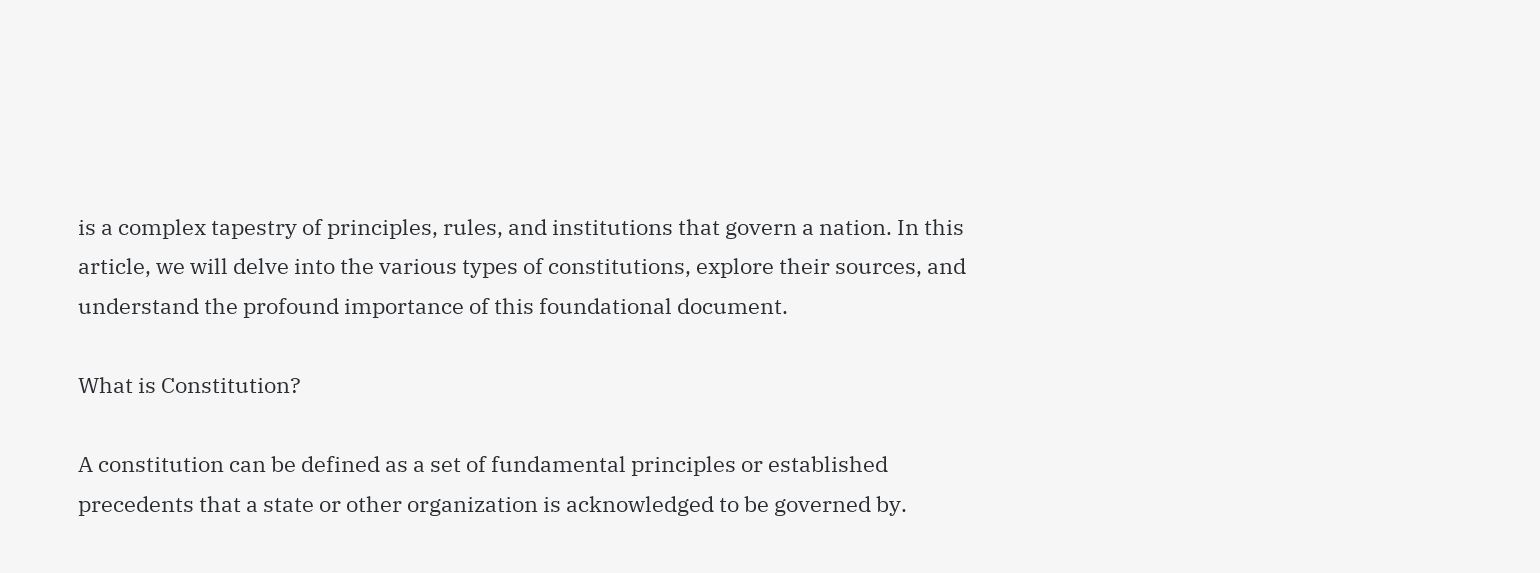is a complex tapestry of principles, rules, and institutions that govern a nation. In this article, we will delve into the various types of constitutions, explore their sources, and understand the profound importance of this foundational document.

What is Constitution?

A constitution can be defined as a set of fundamental principles or established precedents that a state or other organization is acknowledged to be governed by.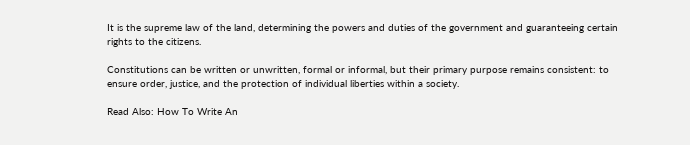It is the supreme law of the land, determining the powers and duties of the government and guaranteeing certain rights to the citizens.

Constitutions can be written or unwritten, formal or informal, but their primary purpose remains consistent: to ensure order, justice, and the protection of individual liberties within a society.

Read Also: How To Write An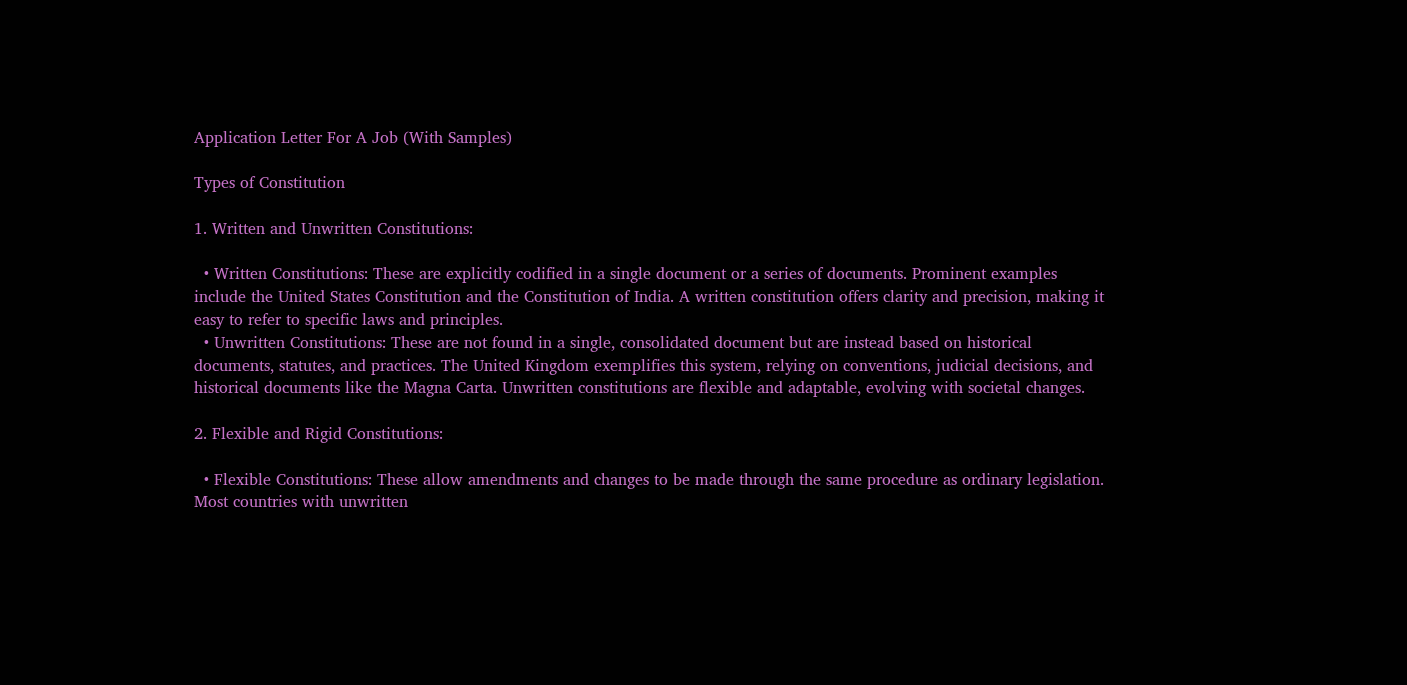Application Letter For A Job (With Samples)

Types of Constitution

1. Written and Unwritten Constitutions:

  • Written Constitutions: These are explicitly codified in a single document or a series of documents. Prominent examples include the United States Constitution and the Constitution of India. A written constitution offers clarity and precision, making it easy to refer to specific laws and principles.
  • Unwritten Constitutions: These are not found in a single, consolidated document but are instead based on historical documents, statutes, and practices. The United Kingdom exemplifies this system, relying on conventions, judicial decisions, and historical documents like the Magna Carta. Unwritten constitutions are flexible and adaptable, evolving with societal changes.

2. Flexible and Rigid Constitutions:

  • Flexible Constitutions: These allow amendments and changes to be made through the same procedure as ordinary legislation. Most countries with unwritten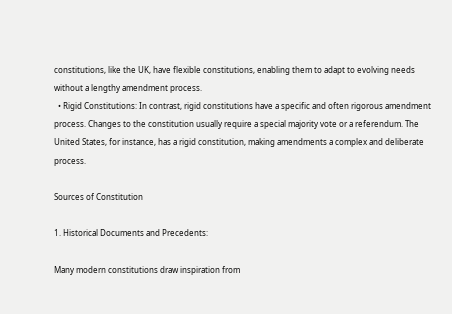constitutions, like the UK, have flexible constitutions, enabling them to adapt to evolving needs without a lengthy amendment process.
  • Rigid Constitutions: In contrast, rigid constitutions have a specific and often rigorous amendment process. Changes to the constitution usually require a special majority vote or a referendum. The United States, for instance, has a rigid constitution, making amendments a complex and deliberate process.

Sources of Constitution

1. Historical Documents and Precedents:

Many modern constitutions draw inspiration from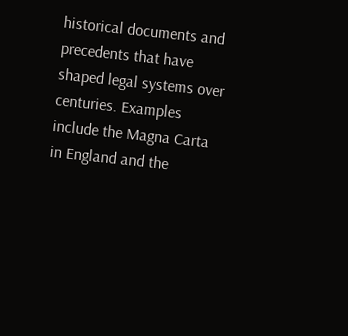historical documents and precedents that have shaped legal systems over centuries. Examples include the Magna Carta in England and the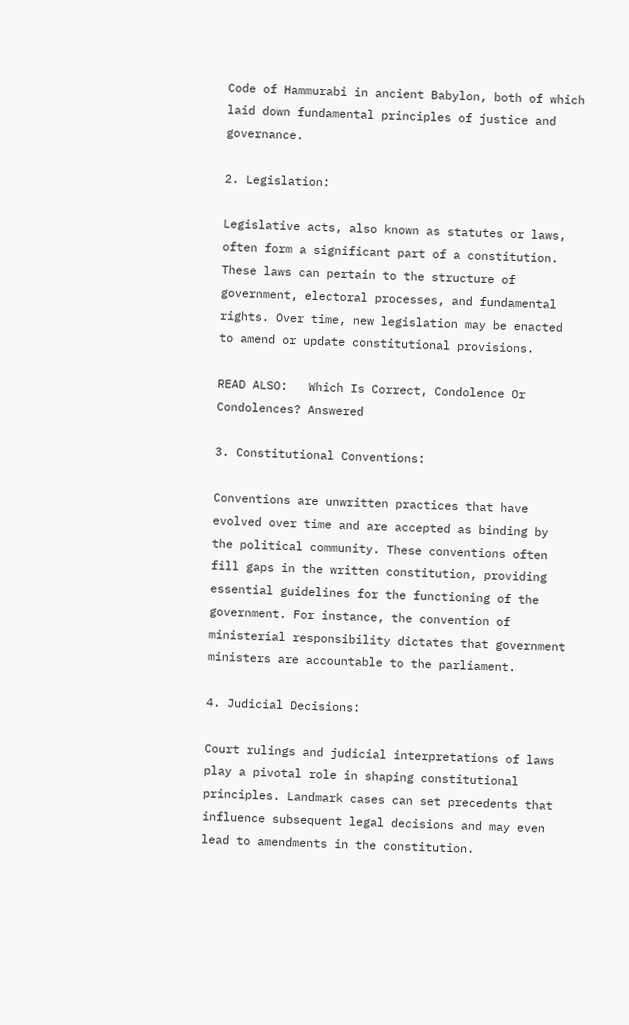Code of Hammurabi in ancient Babylon, both of which laid down fundamental principles of justice and governance.

2. Legislation:

Legislative acts, also known as statutes or laws, often form a significant part of a constitution. These laws can pertain to the structure of government, electoral processes, and fundamental rights. Over time, new legislation may be enacted to amend or update constitutional provisions.

READ ALSO:   Which Is Correct, Condolence Or Condolences? Answered

3. Constitutional Conventions:

Conventions are unwritten practices that have evolved over time and are accepted as binding by the political community. These conventions often fill gaps in the written constitution, providing essential guidelines for the functioning of the government. For instance, the convention of ministerial responsibility dictates that government ministers are accountable to the parliament.

4. Judicial Decisions:

Court rulings and judicial interpretations of laws play a pivotal role in shaping constitutional principles. Landmark cases can set precedents that influence subsequent legal decisions and may even lead to amendments in the constitution.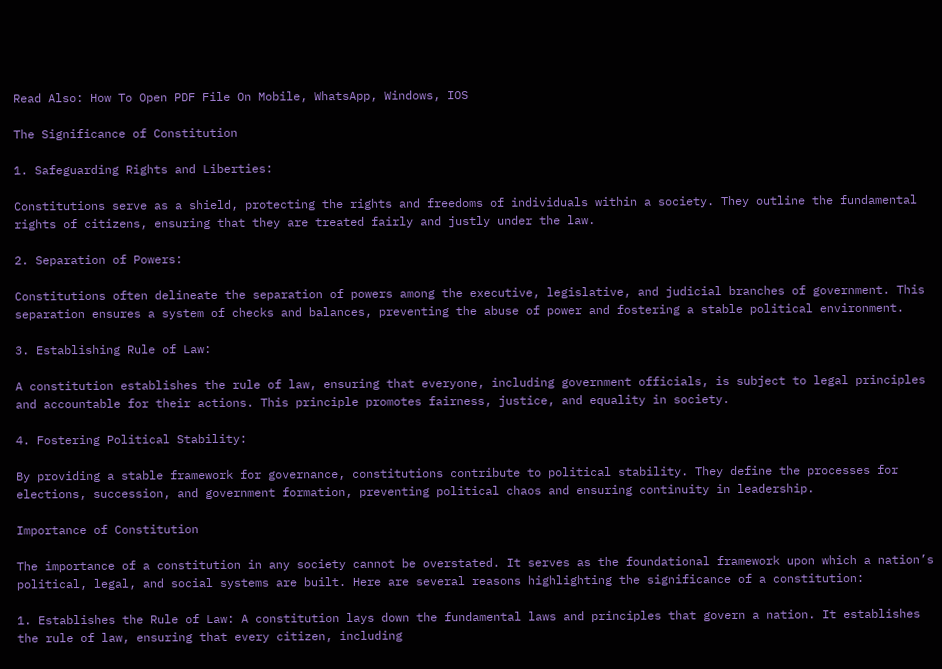Read Also: How To Open PDF File On Mobile, WhatsApp, Windows, IOS

The Significance of Constitution

1. Safeguarding Rights and Liberties:

Constitutions serve as a shield, protecting the rights and freedoms of individuals within a society. They outline the fundamental rights of citizens, ensuring that they are treated fairly and justly under the law.

2. Separation of Powers:

Constitutions often delineate the separation of powers among the executive, legislative, and judicial branches of government. This separation ensures a system of checks and balances, preventing the abuse of power and fostering a stable political environment.

3. Establishing Rule of Law:

A constitution establishes the rule of law, ensuring that everyone, including government officials, is subject to legal principles and accountable for their actions. This principle promotes fairness, justice, and equality in society.

4. Fostering Political Stability:

By providing a stable framework for governance, constitutions contribute to political stability. They define the processes for elections, succession, and government formation, preventing political chaos and ensuring continuity in leadership.

Importance of Constitution

The importance of a constitution in any society cannot be overstated. It serves as the foundational framework upon which a nation’s political, legal, and social systems are built. Here are several reasons highlighting the significance of a constitution:

1. Establishes the Rule of Law: A constitution lays down the fundamental laws and principles that govern a nation. It establishes the rule of law, ensuring that every citizen, including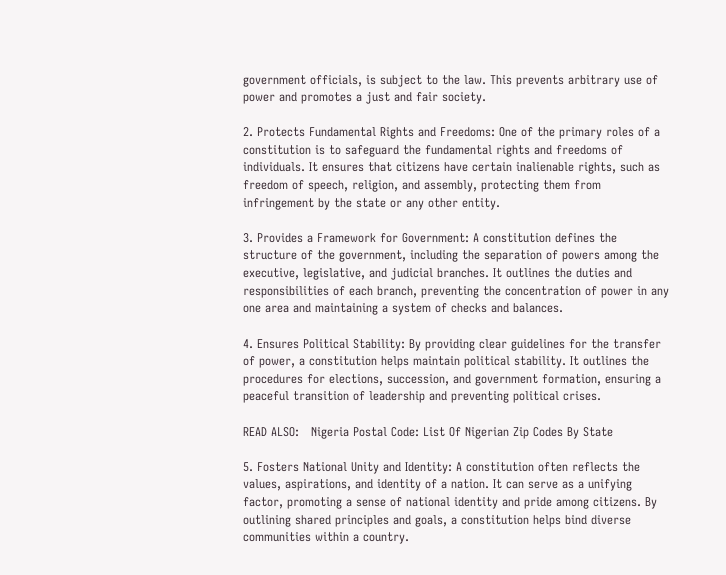government officials, is subject to the law. This prevents arbitrary use of power and promotes a just and fair society.

2. Protects Fundamental Rights and Freedoms: One of the primary roles of a constitution is to safeguard the fundamental rights and freedoms of individuals. It ensures that citizens have certain inalienable rights, such as freedom of speech, religion, and assembly, protecting them from infringement by the state or any other entity.

3. Provides a Framework for Government: A constitution defines the structure of the government, including the separation of powers among the executive, legislative, and judicial branches. It outlines the duties and responsibilities of each branch, preventing the concentration of power in any one area and maintaining a system of checks and balances.

4. Ensures Political Stability: By providing clear guidelines for the transfer of power, a constitution helps maintain political stability. It outlines the procedures for elections, succession, and government formation, ensuring a peaceful transition of leadership and preventing political crises.

READ ALSO:   Nigeria Postal Code: List Of Nigerian Zip Codes By State

5. Fosters National Unity and Identity: A constitution often reflects the values, aspirations, and identity of a nation. It can serve as a unifying factor, promoting a sense of national identity and pride among citizens. By outlining shared principles and goals, a constitution helps bind diverse communities within a country.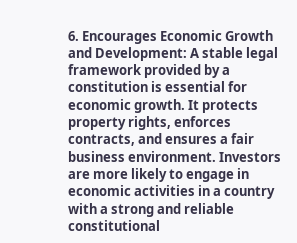6. Encourages Economic Growth and Development: A stable legal framework provided by a constitution is essential for economic growth. It protects property rights, enforces contracts, and ensures a fair business environment. Investors are more likely to engage in economic activities in a country with a strong and reliable constitutional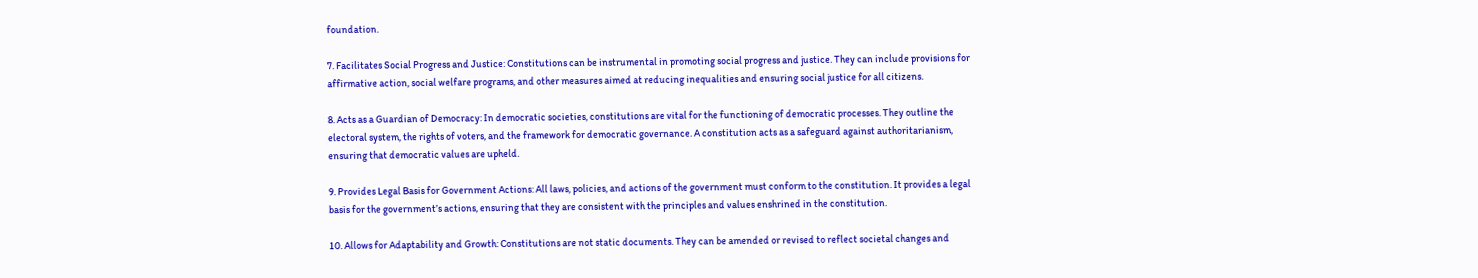foundation.

7. Facilitates Social Progress and Justice: Constitutions can be instrumental in promoting social progress and justice. They can include provisions for affirmative action, social welfare programs, and other measures aimed at reducing inequalities and ensuring social justice for all citizens.

8. Acts as a Guardian of Democracy: In democratic societies, constitutions are vital for the functioning of democratic processes. They outline the electoral system, the rights of voters, and the framework for democratic governance. A constitution acts as a safeguard against authoritarianism, ensuring that democratic values are upheld.

9. Provides Legal Basis for Government Actions: All laws, policies, and actions of the government must conform to the constitution. It provides a legal basis for the government’s actions, ensuring that they are consistent with the principles and values enshrined in the constitution.

10. Allows for Adaptability and Growth: Constitutions are not static documents. They can be amended or revised to reflect societal changes and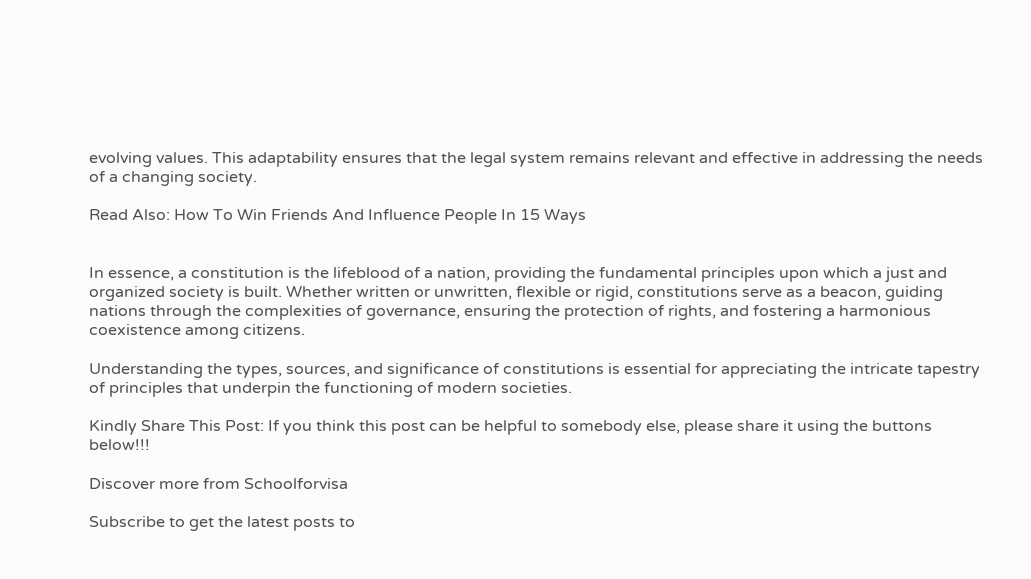evolving values. This adaptability ensures that the legal system remains relevant and effective in addressing the needs of a changing society.

Read Also: How To Win Friends And Influence People In 15 Ways


In essence, a constitution is the lifeblood of a nation, providing the fundamental principles upon which a just and organized society is built. Whether written or unwritten, flexible or rigid, constitutions serve as a beacon, guiding nations through the complexities of governance, ensuring the protection of rights, and fostering a harmonious coexistence among citizens.

Understanding the types, sources, and significance of constitutions is essential for appreciating the intricate tapestry of principles that underpin the functioning of modern societies.

Kindly Share This Post: If you think this post can be helpful to somebody else, please share it using the buttons below!!!

Discover more from Schoolforvisa

Subscribe to get the latest posts to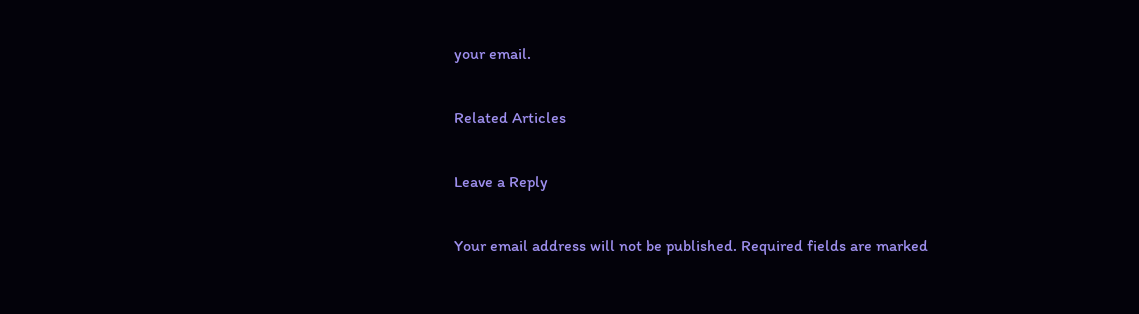your email.

Related Articles

Leave a Reply

Your email address will not be published. Required fields are marked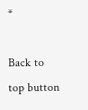*

Back to top button